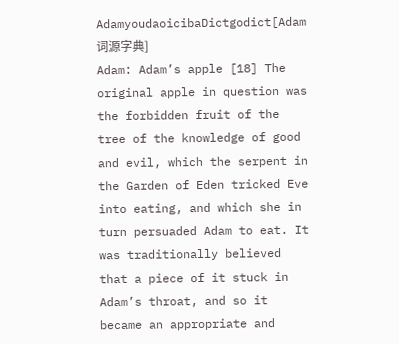AdamyoudaoicibaDictgodict[Adam 词源字典]
Adam: Adam’s apple [18] The original apple in question was the forbidden fruit of the tree of the knowledge of good and evil, which the serpent in the Garden of Eden tricked Eve into eating, and which she in turn persuaded Adam to eat. It was traditionally believed that a piece of it stuck in Adam’s throat, and so it became an appropriate and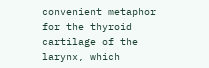convenient metaphor for the thyroid cartilage of the larynx, which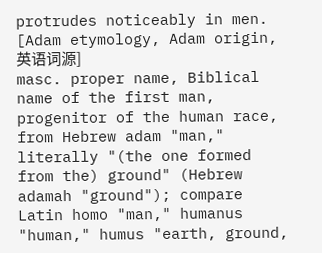protrudes noticeably in men.
[Adam etymology, Adam origin, 英语词源]
masc. proper name, Biblical name of the first man, progenitor of the human race, from Hebrew adam "man," literally "(the one formed from the) ground" (Hebrew adamah "ground"); compare Latin homo "man," humanus "human," humus "earth, ground,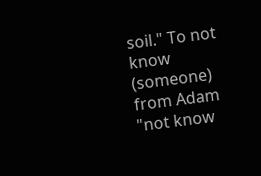soil." To not know (someone) from Adam "not know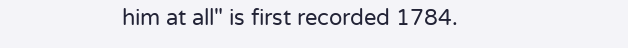him at all" is first recorded 1784.